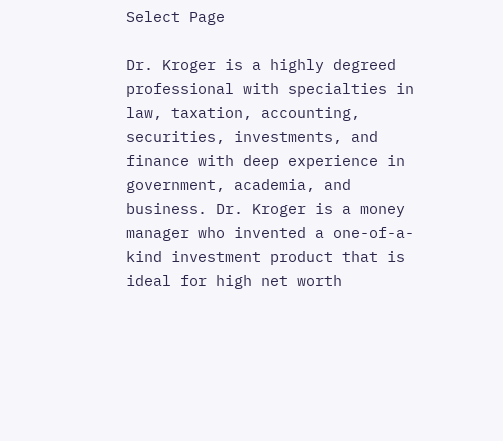Select Page

Dr. Kroger is a highly degreed professional with specialties in law, taxation, accounting, securities, investments, and finance with deep experience in government, academia, and business. Dr. Kroger is a money manager who invented a one-of-a-kind investment product that is ideal for high net worth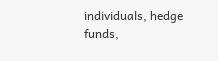individuals, hedge funds,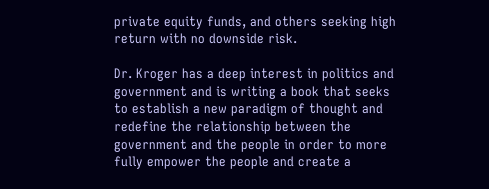private equity funds, and others seeking high return with no downside risk.

Dr. Kroger has a deep interest in politics and government and is writing a book that seeks to establish a new paradigm of thought and redefine the relationship between the government and the people in order to more fully empower the people and create a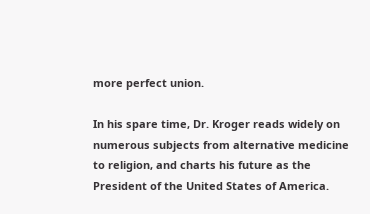more perfect union.

In his spare time, Dr. Kroger reads widely on numerous subjects from alternative medicine to religion, and charts his future as the President of the United States of America.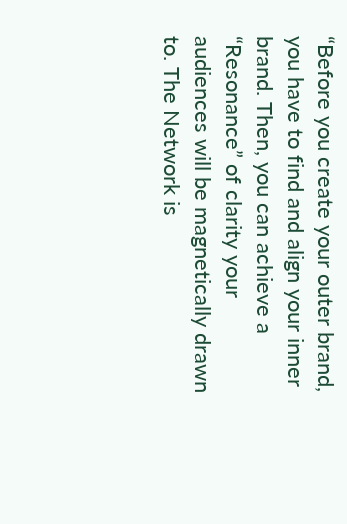“Before you create your outer brand, you have to find and align your inner brand. Then, you can achieve a “Resonance” of clarity your audiences will be magnetically drawn to. The Network is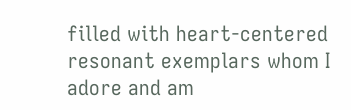filled with heart-centered resonant exemplars whom I adore and am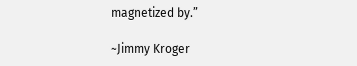magnetized by.”

~Jimmy Kroger